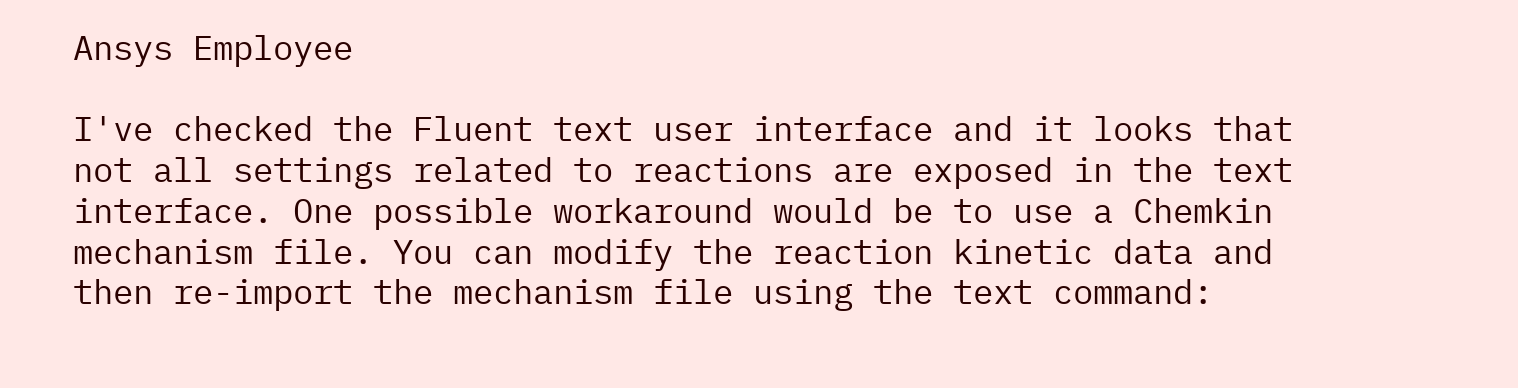Ansys Employee

I've checked the Fluent text user interface and it looks that not all settings related to reactions are exposed in the text interface. One possible workaround would be to use a Chemkin mechanism file. You can modify the reaction kinetic data and then re-import the mechanism file using the text command: